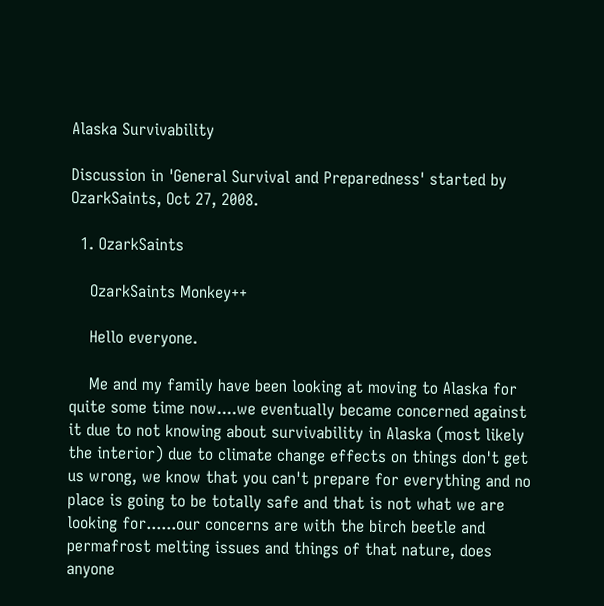Alaska Survivability

Discussion in 'General Survival and Preparedness' started by OzarkSaints, Oct 27, 2008.

  1. OzarkSaints

    OzarkSaints Monkey++

    Hello everyone.

    Me and my family have been looking at moving to Alaska for quite some time now....we eventually became concerned against it due to not knowing about survivability in Alaska (most likely the interior) due to climate change effects on things don't get us wrong, we know that you can't prepare for everything and no place is going to be totally safe and that is not what we are looking for......our concerns are with the birch beetle and permafrost melting issues and things of that nature, does anyone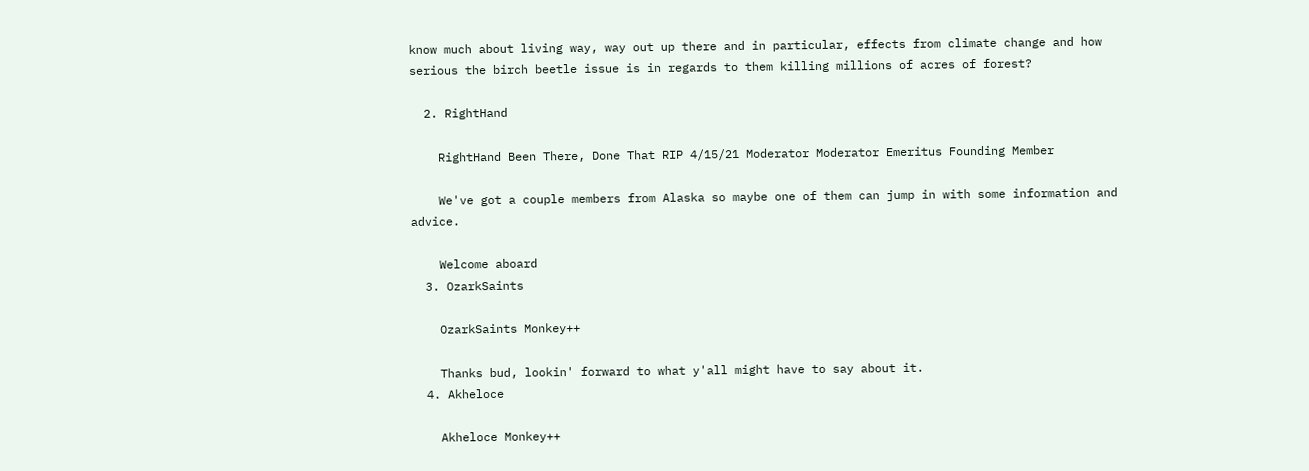know much about living way, way out up there and in particular, effects from climate change and how serious the birch beetle issue is in regards to them killing millions of acres of forest?

  2. RightHand

    RightHand Been There, Done That RIP 4/15/21 Moderator Moderator Emeritus Founding Member

    We've got a couple members from Alaska so maybe one of them can jump in with some information and advice.

    Welcome aboard
  3. OzarkSaints

    OzarkSaints Monkey++

    Thanks bud, lookin' forward to what y'all might have to say about it.
  4. Akheloce

    Akheloce Monkey++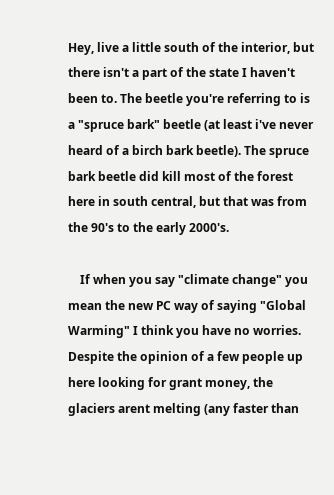Hey, live a little south of the interior, but there isn't a part of the state I haven't been to. The beetle you're referring to is a "spruce bark" beetle (at least i've never heard of a birch bark beetle). The spruce bark beetle did kill most of the forest here in south central, but that was from the 90's to the early 2000's.

    If when you say "climate change" you mean the new PC way of saying "Global Warming" I think you have no worries. Despite the opinion of a few people up here looking for grant money, the glaciers arent melting (any faster than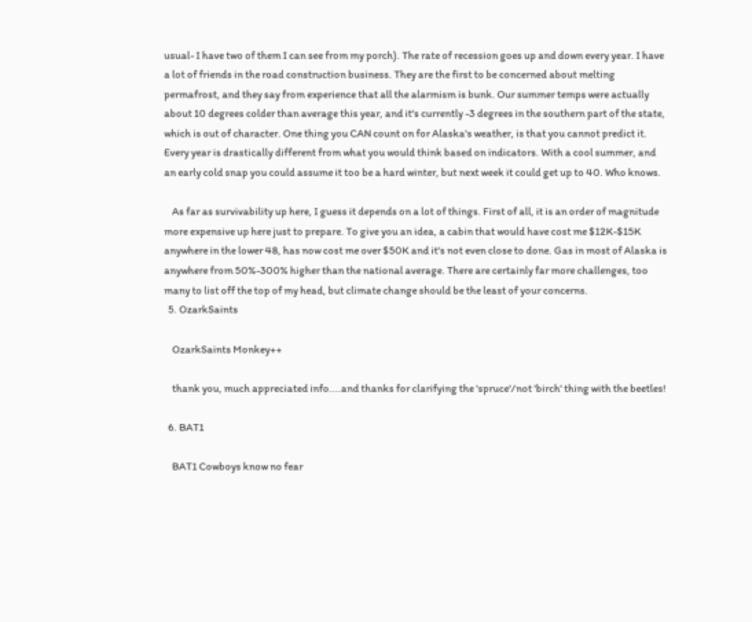usual- I have two of them I can see from my porch). The rate of recession goes up and down every year. I have a lot of friends in the road construction business. They are the first to be concerned about melting permafrost, and they say from experience that all the alarmism is bunk. Our summer temps were actually about 10 degrees colder than average this year, and it's currently -3 degrees in the southern part of the state, which is out of character. One thing you CAN count on for Alaska's weather, is that you cannot predict it. Every year is drastically different from what you would think based on indicators. With a cool summer, and an early cold snap you could assume it too be a hard winter, but next week it could get up to 40. Who knows.

    As far as survivability up here, I guess it depends on a lot of things. First of all, it is an order of magnitude more expensive up here just to prepare. To give you an idea, a cabin that would have cost me $12K-$15K anywhere in the lower 48, has now cost me over $50K and it's not even close to done. Gas in most of Alaska is anywhere from 50%-300% higher than the national average. There are certainly far more challenges, too many to list off the top of my head, but climate change should be the least of your concerns.
  5. OzarkSaints

    OzarkSaints Monkey++

    thank you, much appreciated info....and thanks for clarifying the 'spruce'/not 'birch' thing with the beetles!

  6. BAT1

    BAT1 Cowboys know no fear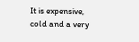It is expensive, cold and a very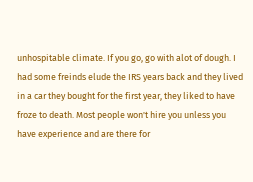unhospitable climate. If you go, go with alot of dough. I had some freinds elude the IRS years back and they lived in a car they bought for the first year, they liked to have froze to death. Most people won't hire you unless you have experience and are there for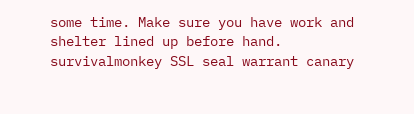some time. Make sure you have work and shelter lined up before hand.
survivalmonkey SSL seal warrant canary